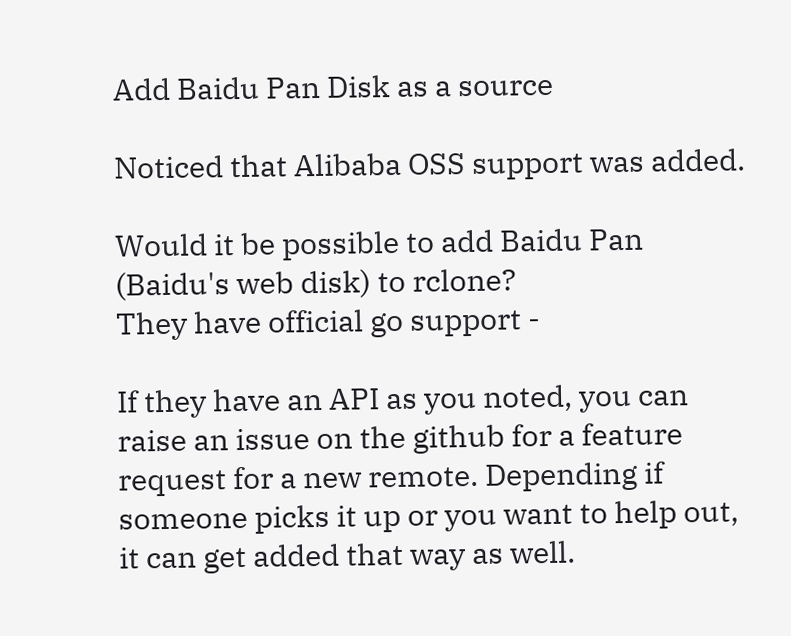Add Baidu Pan Disk as a source

Noticed that Alibaba OSS support was added.

Would it be possible to add Baidu Pan (Baidu's web disk) to rclone?
They have official go support -

If they have an API as you noted, you can raise an issue on the github for a feature request for a new remote. Depending if someone picks it up or you want to help out, it can get added that way as well.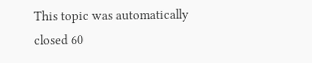This topic was automatically closed 60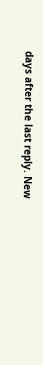days after the last reply. New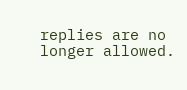replies are no longer allowed.